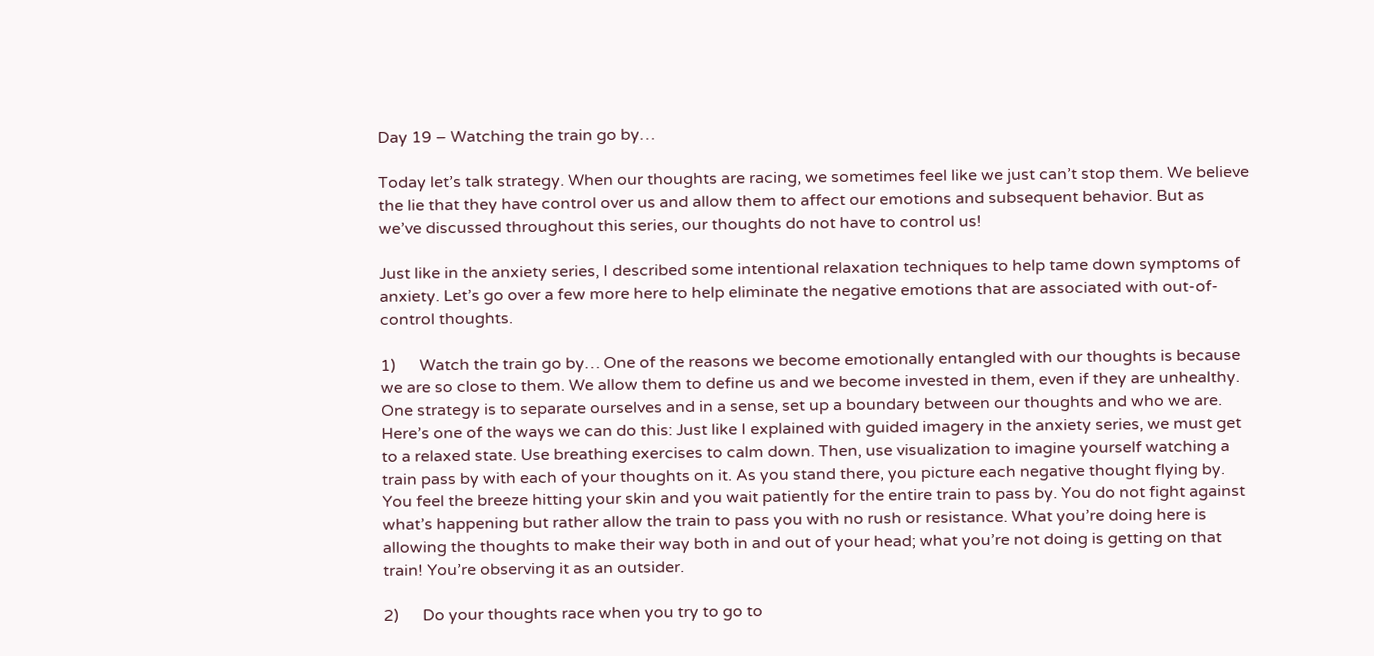Day 19 – Watching the train go by…

Today let’s talk strategy. When our thoughts are racing, we sometimes feel like we just can’t stop them. We believe the lie that they have control over us and allow them to affect our emotions and subsequent behavior. But as we’ve discussed throughout this series, our thoughts do not have to control us!

Just like in the anxiety series, I described some intentional relaxation techniques to help tame down symptoms of anxiety. Let’s go over a few more here to help eliminate the negative emotions that are associated with out-of-control thoughts.

1)      Watch the train go by… One of the reasons we become emotionally entangled with our thoughts is because we are so close to them. We allow them to define us and we become invested in them, even if they are unhealthy. One strategy is to separate ourselves and in a sense, set up a boundary between our thoughts and who we are. Here’s one of the ways we can do this: Just like I explained with guided imagery in the anxiety series, we must get to a relaxed state. Use breathing exercises to calm down. Then, use visualization to imagine yourself watching a train pass by with each of your thoughts on it. As you stand there, you picture each negative thought flying by. You feel the breeze hitting your skin and you wait patiently for the entire train to pass by. You do not fight against what’s happening but rather allow the train to pass you with no rush or resistance. What you’re doing here is allowing the thoughts to make their way both in and out of your head; what you’re not doing is getting on that train! You’re observing it as an outsider.

2)      Do your thoughts race when you try to go to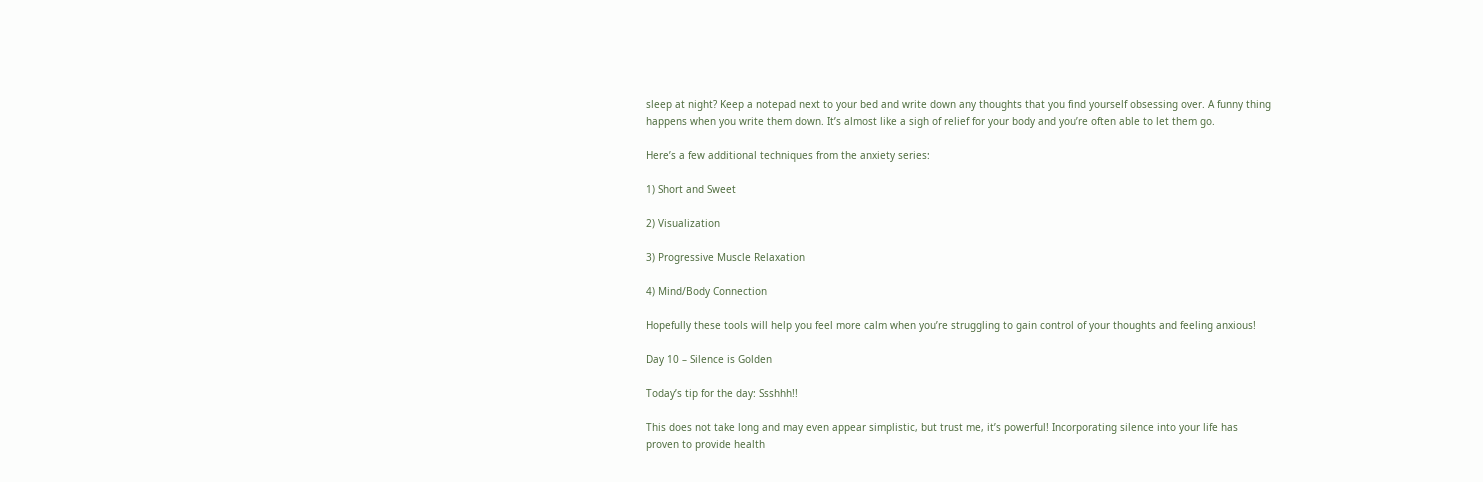sleep at night? Keep a notepad next to your bed and write down any thoughts that you find yourself obsessing over. A funny thing happens when you write them down. It’s almost like a sigh of relief for your body and you’re often able to let them go.

Here’s a few additional techniques from the anxiety series:

1) Short and Sweet

2) Visualization

3) Progressive Muscle Relaxation

4) Mind/Body Connection

Hopefully these tools will help you feel more calm when you’re struggling to gain control of your thoughts and feeling anxious!

Day 10 – Silence is Golden

Today’s tip for the day: Ssshhh!!

This does not take long and may even appear simplistic, but trust me, it’s powerful! Incorporating silence into your life has proven to provide health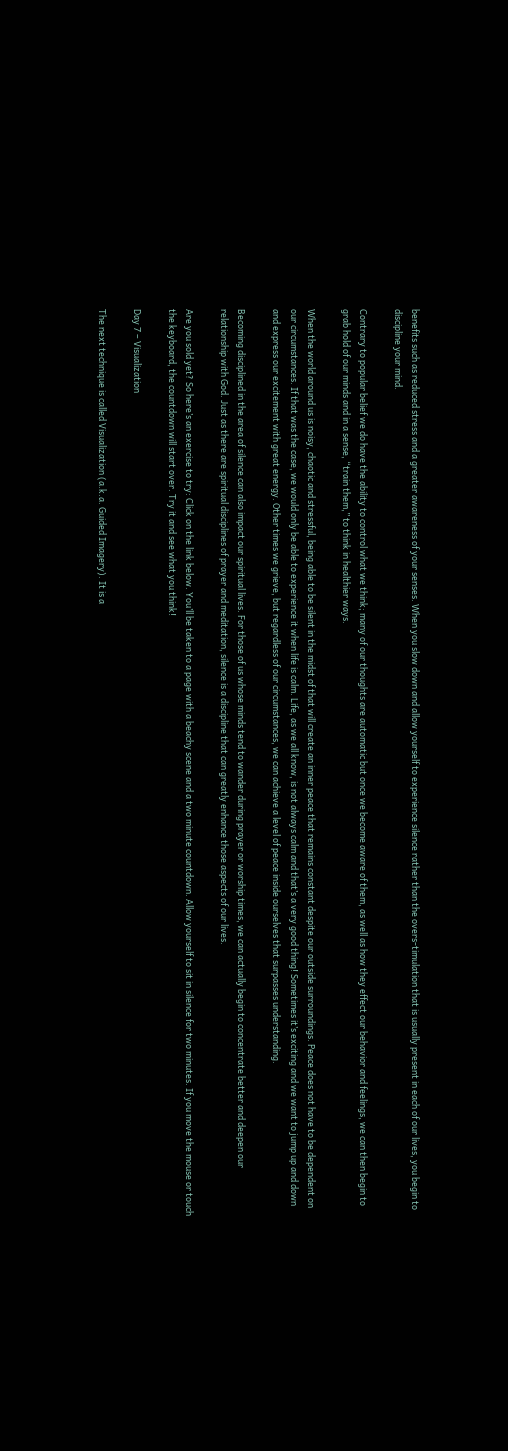benefits such as reduced stress and a greater awareness of your senses. When you slow down and allow yourself to experience silence rather than the overs-timulation that is usually present in each of our lives, you begin to discipline your mind.

Contrary to popular belief we do have the ability to control what we think; many of our thoughts are automatic but once we become aware of them, as well as how they effect our behavior and feelings, we can then begin to grab hold of our minds and in a sense, “train them,” to think in healthier ways.

When the world around us is noisy, chaotic and stressful, being able to be silent in the midst of that will create an inner peace that remains constant despite our outside surroundings. Peace does not have to be dependent on our circumstances. If that was the case, we would only be able to experience it when life is calm. Life, as we all know, is not always calm and that’s a very good thing! Sometimes it’s exciting and we want to jump up and down and express our excitement with great energy. Other times we grieve, but regardless of our circumstances, we can achieve a level of peace inside ourselves that surpasses understanding.

Becoming disciplined in the area of silence can also impact our spiritual lives. For those of us whose minds tend to wander during prayer or worship times, we can actually begin to concentrate better and deepen our relationship with God. Just as there are spiritual disciplines of prayer and meditation, silence is a discipline that can greatly enhance those aspects of our lives.

Are you sold yet? So here’s an exercise to try: Click on the link below. You’ll be taken to a page with a beachy scene and a two minute countdown. Allow yourself to sit in silence for two minutes. If you move the mouse or touch the keyboard, the countdown will start over. Try it and see what you think!

Day 7 – Visualization

The next technique is called Visualization (a.k.a. Guided Imagery). It is a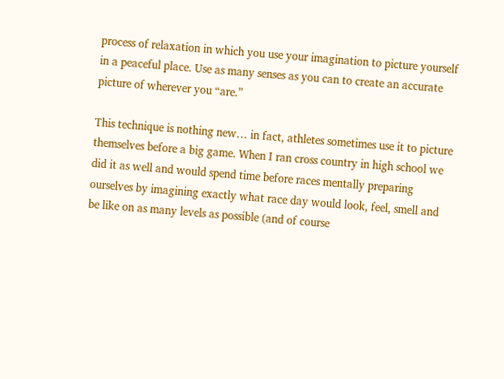process of relaxation in which you use your imagination to picture yourself in a peaceful place. Use as many senses as you can to create an accurate picture of wherever you “are.”

This technique is nothing new… in fact, athletes sometimes use it to picture themselves before a big game. When I ran cross country in high school we did it as well and would spend time before races mentally preparing ourselves by imagining exactly what race day would look, feel, smell and be like on as many levels as possible (and of course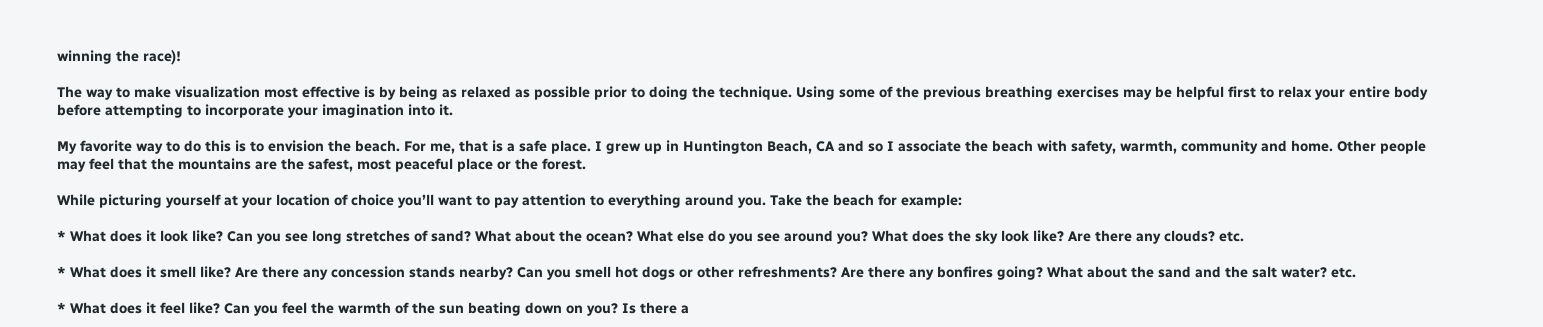winning the race)!

The way to make visualization most effective is by being as relaxed as possible prior to doing the technique. Using some of the previous breathing exercises may be helpful first to relax your entire body before attempting to incorporate your imagination into it.

My favorite way to do this is to envision the beach. For me, that is a safe place. I grew up in Huntington Beach, CA and so I associate the beach with safety, warmth, community and home. Other people may feel that the mountains are the safest, most peaceful place or the forest.

While picturing yourself at your location of choice you’ll want to pay attention to everything around you. Take the beach for example:

* What does it look like? Can you see long stretches of sand? What about the ocean? What else do you see around you? What does the sky look like? Are there any clouds? etc.

* What does it smell like? Are there any concession stands nearby? Can you smell hot dogs or other refreshments? Are there any bonfires going? What about the sand and the salt water? etc.

* What does it feel like? Can you feel the warmth of the sun beating down on you? Is there a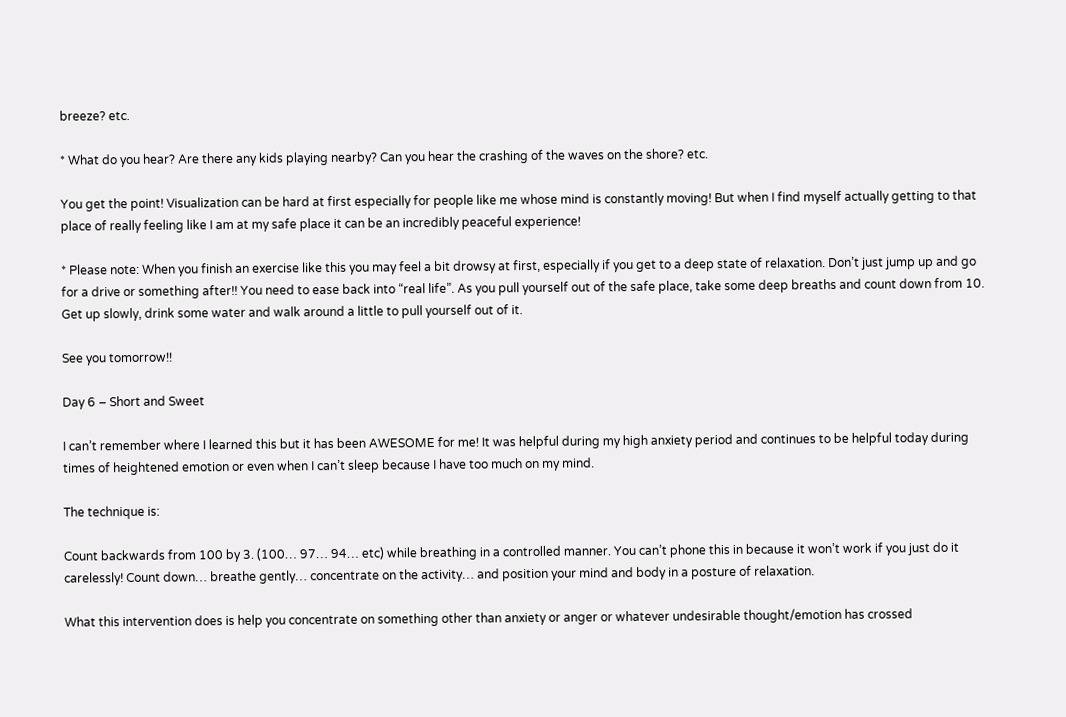breeze? etc.

* What do you hear? Are there any kids playing nearby? Can you hear the crashing of the waves on the shore? etc.

You get the point! Visualization can be hard at first especially for people like me whose mind is constantly moving! But when I find myself actually getting to that place of really feeling like I am at my safe place it can be an incredibly peaceful experience!

* Please note: When you finish an exercise like this you may feel a bit drowsy at first, especially if you get to a deep state of relaxation. Don’t just jump up and go for a drive or something after!! You need to ease back into “real life”. As you pull yourself out of the safe place, take some deep breaths and count down from 10. Get up slowly, drink some water and walk around a little to pull yourself out of it.

See you tomorrow!!

Day 6 – Short and Sweet

I can’t remember where I learned this but it has been AWESOME for me! It was helpful during my high anxiety period and continues to be helpful today during times of heightened emotion or even when I can’t sleep because I have too much on my mind.

The technique is:

Count backwards from 100 by 3. (100… 97… 94… etc) while breathing in a controlled manner. You can’t phone this in because it won’t work if you just do it carelessly! Count down… breathe gently… concentrate on the activity… and position your mind and body in a posture of relaxation.

What this intervention does is help you concentrate on something other than anxiety or anger or whatever undesirable thought/emotion has crossed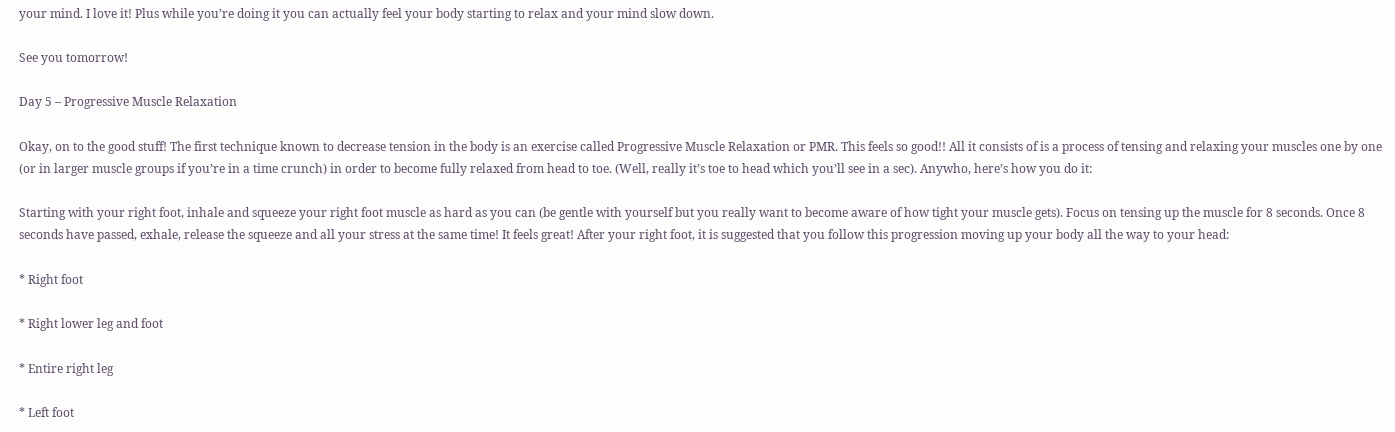your mind. I love it! Plus while you’re doing it you can actually feel your body starting to relax and your mind slow down.

See you tomorrow!

Day 5 – Progressive Muscle Relaxation

Okay, on to the good stuff! The first technique known to decrease tension in the body is an exercise called Progressive Muscle Relaxation or PMR. This feels so good!! All it consists of is a process of tensing and relaxing your muscles one by one (or in larger muscle groups if you’re in a time crunch) in order to become fully relaxed from head to toe. (Well, really it’s toe to head which you’ll see in a sec). Anywho, here’s how you do it:

Starting with your right foot, inhale and squeeze your right foot muscle as hard as you can (be gentle with yourself but you really want to become aware of how tight your muscle gets). Focus on tensing up the muscle for 8 seconds. Once 8 seconds have passed, exhale, release the squeeze and all your stress at the same time! It feels great! After your right foot, it is suggested that you follow this progression moving up your body all the way to your head:

* Right foot

* Right lower leg and foot

* Entire right leg

* Left foot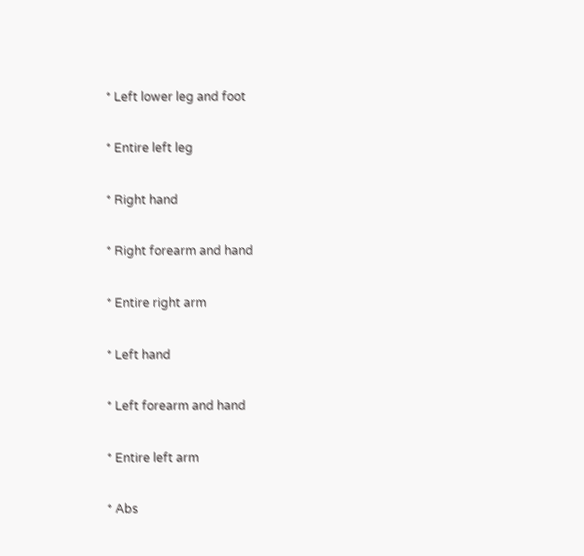* Left lower leg and foot

* Entire left leg

* Right hand

* Right forearm and hand

* Entire right arm

* Left hand

* Left forearm and hand

* Entire left arm

* Abs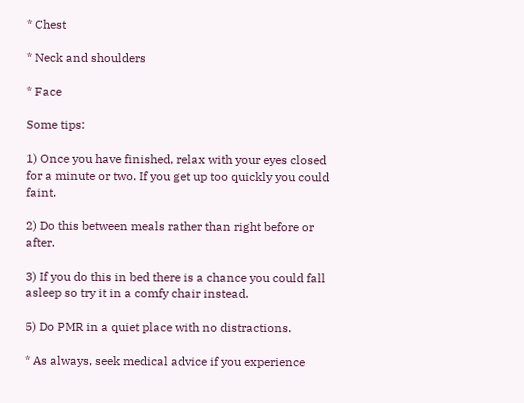* Chest

* Neck and shoulders

* Face

Some tips:

1) Once you have finished, relax with your eyes closed for a minute or two. If you get up too quickly you could faint.

2) Do this between meals rather than right before or after.

3) If you do this in bed there is a chance you could fall asleep so try it in a comfy chair instead.

5) Do PMR in a quiet place with no distractions.

* As always, seek medical advice if you experience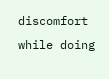discomfort while doing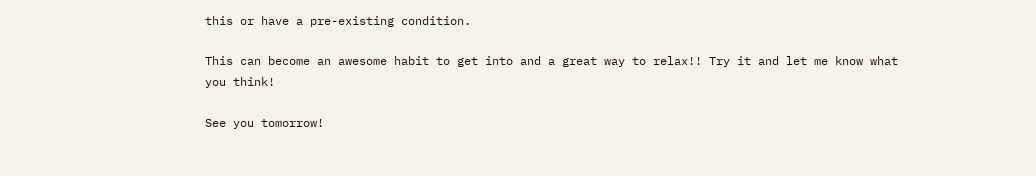this or have a pre-existing condition.

This can become an awesome habit to get into and a great way to relax!! Try it and let me know what you think!

See you tomorrow!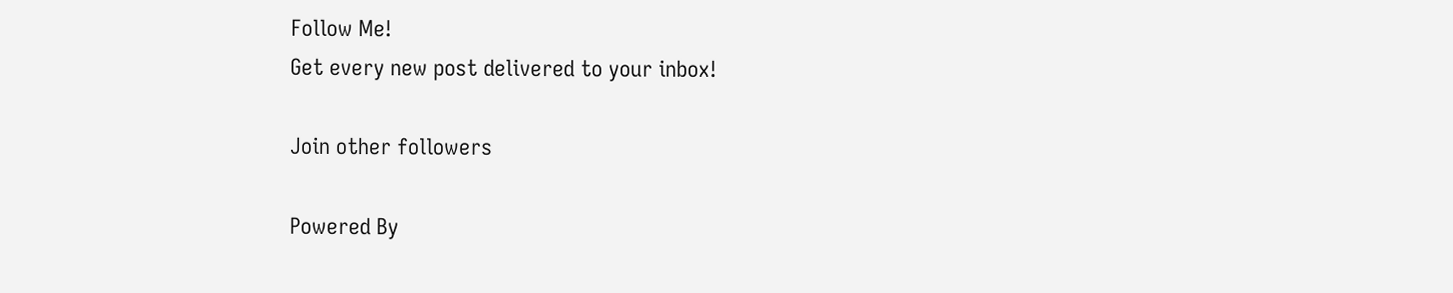Follow Me!
Get every new post delivered to your inbox!

Join other followers

Powered By